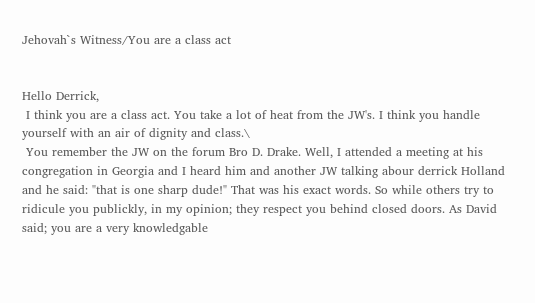Jehovah`s Witness/You are a class act


Hello Derrick,
 I think you are a class act. You take a lot of heat from the JW's. I think you handle yourself with an air of dignity and class.\
 You remember the JW on the forum Bro D. Drake. Well, I attended a meeting at his congregation in Georgia and I heard him and another JW talking abour derrick Holland and he said: "that is one sharp dude!" That was his exact words. So while others try to ridicule you publickly, in my opinion; they respect you behind closed doors. As David said; you are a very knowledgable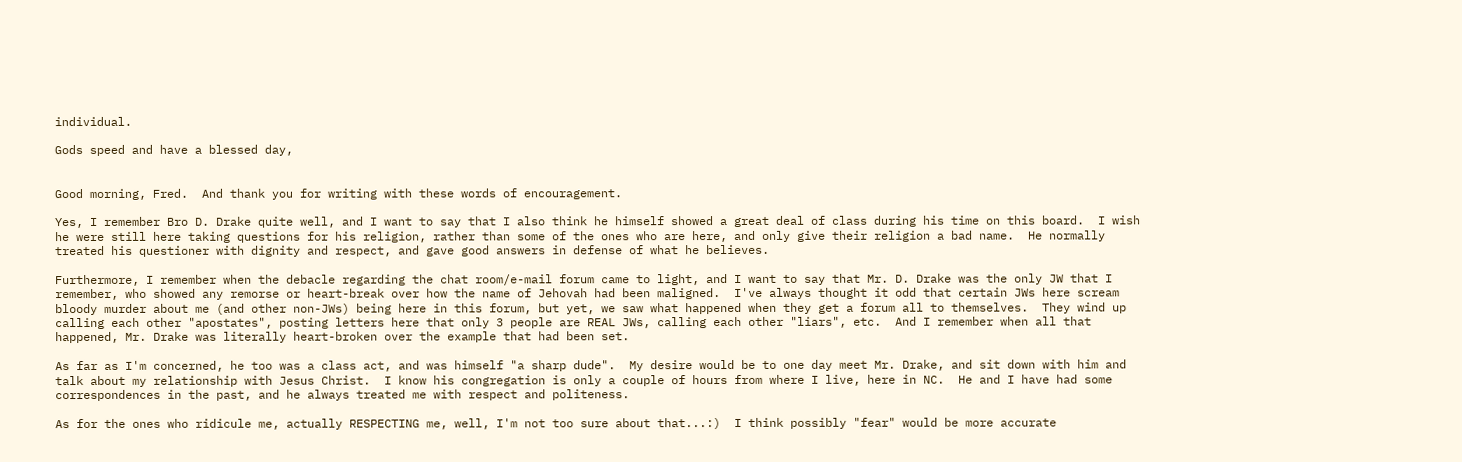individual.

Gods speed and have a blessed day,


Good morning, Fred.  And thank you for writing with these words of encouragement.

Yes, I remember Bro D. Drake quite well, and I want to say that I also think he himself showed a great deal of class during his time on this board.  I wish he were still here taking questions for his religion, rather than some of the ones who are here, and only give their religion a bad name.  He normally treated his questioner with dignity and respect, and gave good answers in defense of what he believes.

Furthermore, I remember when the debacle regarding the chat room/e-mail forum came to light, and I want to say that Mr. D. Drake was the only JW that I remember, who showed any remorse or heart-break over how the name of Jehovah had been maligned.  I've always thought it odd that certain JWs here scream bloody murder about me (and other non-JWs) being here in this forum, but yet, we saw what happened when they get a forum all to themselves.  They wind up calling each other "apostates", posting letters here that only 3 people are REAL JWs, calling each other "liars", etc.  And I remember when all that happened, Mr. Drake was literally heart-broken over the example that had been set.

As far as I'm concerned, he too was a class act, and was himself "a sharp dude".  My desire would be to one day meet Mr. Drake, and sit down with him and talk about my relationship with Jesus Christ.  I know his congregation is only a couple of hours from where I live, here in NC.  He and I have had some correspondences in the past, and he always treated me with respect and politeness.

As for the ones who ridicule me, actually RESPECTING me, well, I'm not too sure about that...:)  I think possibly "fear" would be more accurate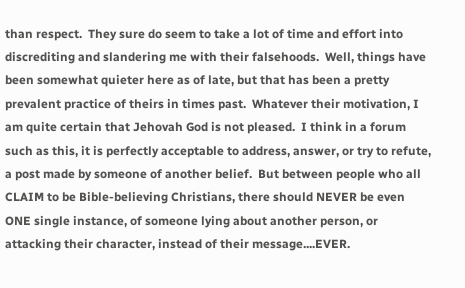than respect.  They sure do seem to take a lot of time and effort into discrediting and slandering me with their falsehoods.  Well, things have been somewhat quieter here as of late, but that has been a pretty prevalent practice of theirs in times past.  Whatever their motivation, I am quite certain that Jehovah God is not pleased.  I think in a forum such as this, it is perfectly acceptable to address, answer, or try to refute, a post made by someone of another belief.  But between people who all CLAIM to be Bible-believing Christians, there should NEVER be even ONE single instance, of someone lying about another person, or attacking their character, instead of their message....EVER.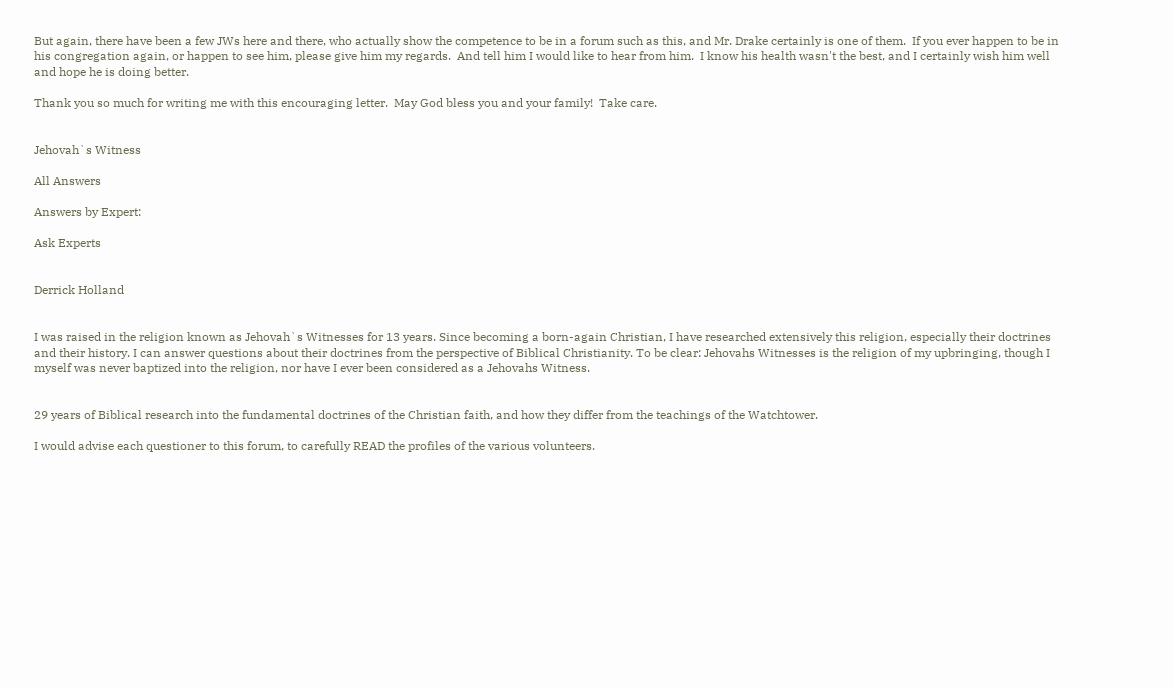But again, there have been a few JWs here and there, who actually show the competence to be in a forum such as this, and Mr. Drake certainly is one of them.  If you ever happen to be in his congregation again, or happen to see him, please give him my regards.  And tell him I would like to hear from him.  I know his health wasn't the best, and I certainly wish him well and hope he is doing better.

Thank you so much for writing me with this encouraging letter.  May God bless you and your family!  Take care.


Jehovah`s Witness

All Answers

Answers by Expert:

Ask Experts


Derrick Holland


I was raised in the religion known as Jehovah`s Witnesses for 13 years. Since becoming a born-again Christian, I have researched extensively this religion, especially their doctrines and their history. I can answer questions about their doctrines from the perspective of Biblical Christianity. To be clear: Jehovahs Witnesses is the religion of my upbringing, though I myself was never baptized into the religion, nor have I ever been considered as a Jehovahs Witness.


29 years of Biblical research into the fundamental doctrines of the Christian faith, and how they differ from the teachings of the Watchtower.

I would advise each questioner to this forum, to carefully READ the profiles of the various volunteers.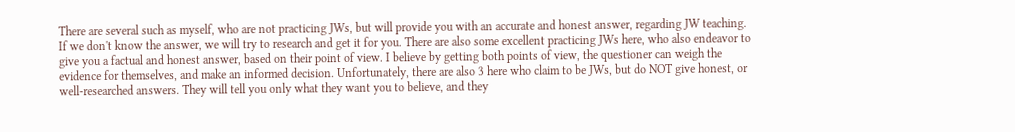There are several such as myself, who are not practicing JWs, but will provide you with an accurate and honest answer, regarding JW teaching. If we don't know the answer, we will try to research and get it for you. There are also some excellent practicing JWs here, who also endeavor to give you a factual and honest answer, based on their point of view. I believe by getting both points of view, the questioner can weigh the evidence for themselves, and make an informed decision. Unfortunately, there are also 3 here who claim to be JWs, but do NOT give honest, or well-researched answers. They will tell you only what they want you to believe, and they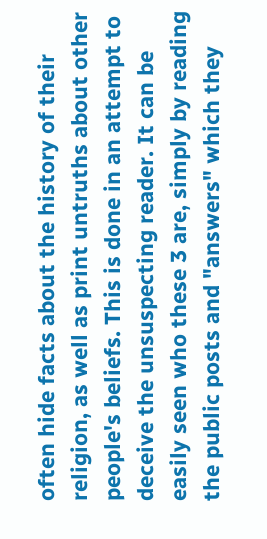often hide facts about the history of their religion, as well as print untruths about other people's beliefs. This is done in an attempt to deceive the unsuspecting reader. It can be easily seen who these 3 are, simply by reading the public posts and "answers" which they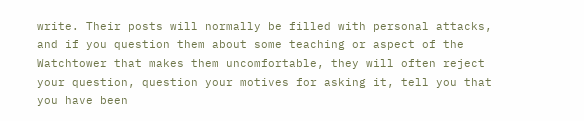write. Their posts will normally be filled with personal attacks, and if you question them about some teaching or aspect of the Watchtower that makes them uncomfortable, they will often reject your question, question your motives for asking it, tell you that you have been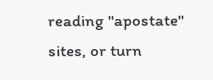reading "apostate" sites, or turn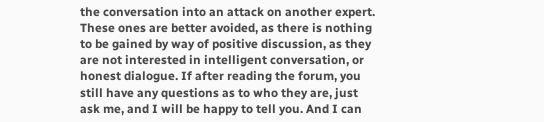the conversation into an attack on another expert. These ones are better avoided, as there is nothing to be gained by way of positive discussion, as they are not interested in intelligent conversation, or honest dialogue. If after reading the forum, you still have any questions as to who they are, just ask me, and I will be happy to tell you. And I can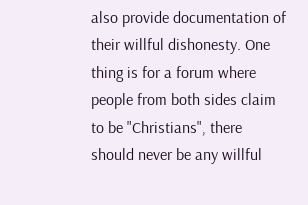also provide documentation of their willful dishonesty. One thing is for a forum where people from both sides claim to be "Christians", there should never be any willful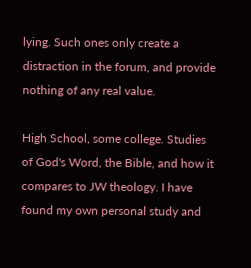lying. Such ones only create a distraction in the forum, and provide nothing of any real value.

High School, some college. Studies of God's Word, the Bible, and how it compares to JW theology. I have found my own personal study and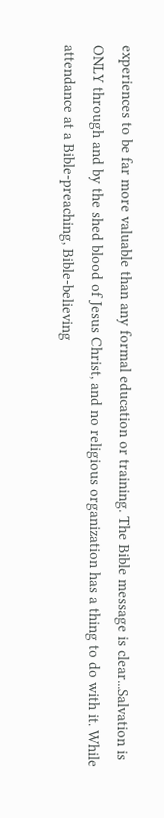experiences to be far more valuable than any formal education or training. The Bible message is clear...Salvation is ONLY through and by the shed blood of Jesus Christ, and no religious organization has a thing to do with it. While attendance at a Bible-preaching, Bible-believing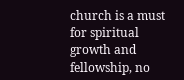church is a must for spiritual growth and fellowship, no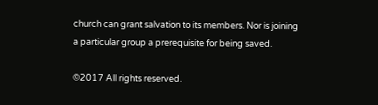church can grant salvation to its members. Nor is joining a particular group a prerequisite for being saved.

©2017 All rights reserved.